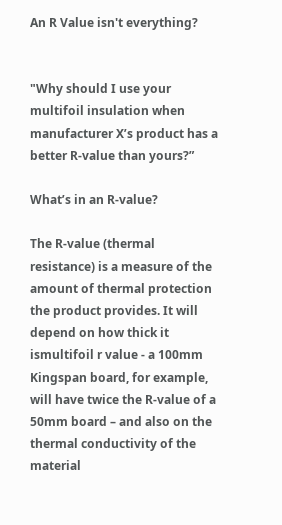An R Value isn't everything?


"Why should I use your multifoil insulation when manufacturer X’s product has a better R-value than yours?”

What’s in an R-value?

The R-value (thermal resistance) is a measure of the amount of thermal protection the product provides. It will depend on how thick it ismultifoil r value - a 100mm Kingspan board, for example, will have twice the R-value of a 50mm board – and also on the thermal conductivity of the material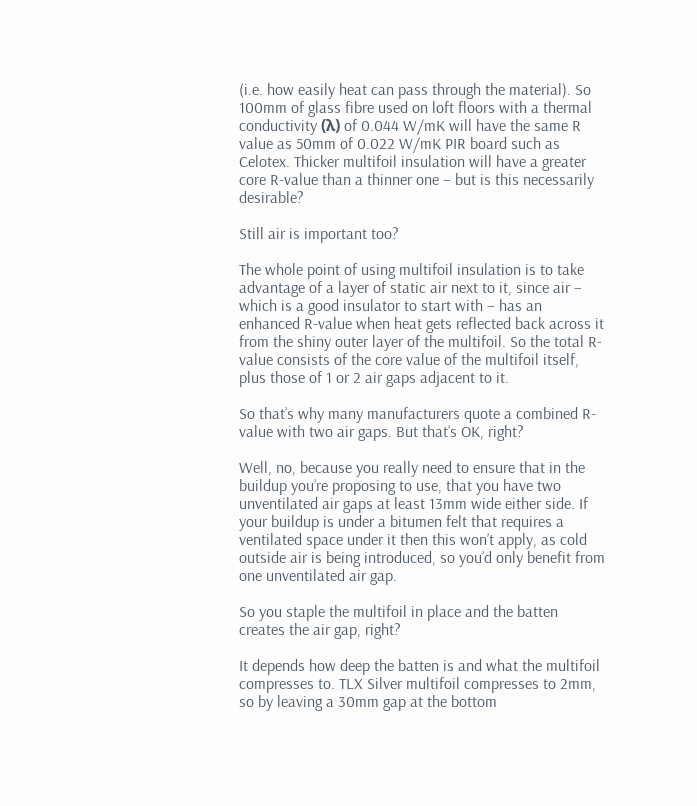(i.e. how easily heat can pass through the material). So 100mm of glass fibre used on loft floors with a thermal conductivity (λ) of 0.044 W/mK will have the same R value as 50mm of 0.022 W/mK PIR board such as Celotex. Thicker multifoil insulation will have a greater core R-value than a thinner one – but is this necessarily desirable?

Still air is important too?

The whole point of using multifoil insulation is to take advantage of a layer of static air next to it, since air – which is a good insulator to start with – has an enhanced R-value when heat gets reflected back across it from the shiny outer layer of the multifoil. So the total R-value consists of the core value of the multifoil itself, plus those of 1 or 2 air gaps adjacent to it.

So that’s why many manufacturers quote a combined R-value with two air gaps. But that’s OK, right?

Well, no, because you really need to ensure that in the buildup you’re proposing to use, that you have two unventilated air gaps at least 13mm wide either side. If your buildup is under a bitumen felt that requires a ventilated space under it then this won’t apply, as cold outside air is being introduced, so you’d only benefit from one unventilated air gap.

So you staple the multifoil in place and the batten creates the air gap, right?

It depends how deep the batten is and what the multifoil compresses to. TLX Silver multifoil compresses to 2mm, so by leaving a 30mm gap at the bottom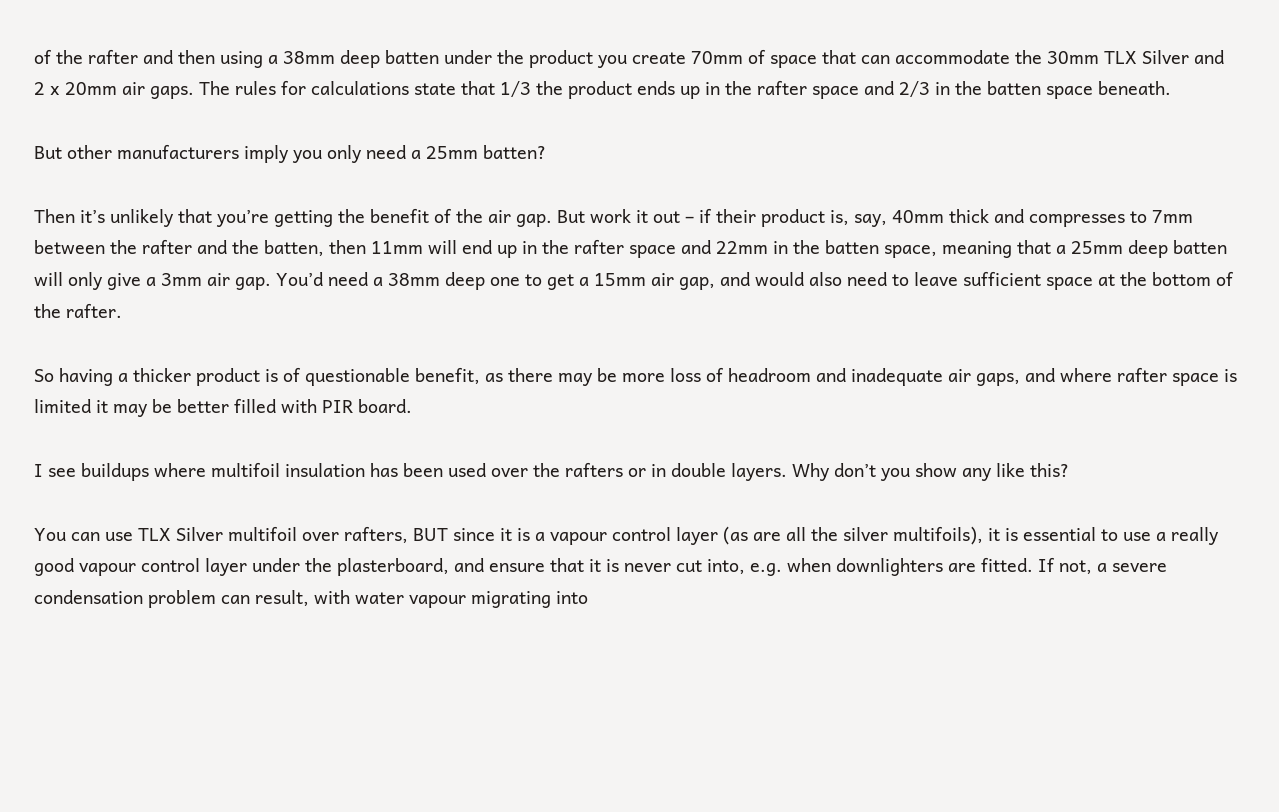of the rafter and then using a 38mm deep batten under the product you create 70mm of space that can accommodate the 30mm TLX Silver and 2 x 20mm air gaps. The rules for calculations state that 1/3 the product ends up in the rafter space and 2/3 in the batten space beneath.

But other manufacturers imply you only need a 25mm batten?

Then it’s unlikely that you’re getting the benefit of the air gap. But work it out – if their product is, say, 40mm thick and compresses to 7mm between the rafter and the batten, then 11mm will end up in the rafter space and 22mm in the batten space, meaning that a 25mm deep batten will only give a 3mm air gap. You’d need a 38mm deep one to get a 15mm air gap, and would also need to leave sufficient space at the bottom of the rafter.

So having a thicker product is of questionable benefit, as there may be more loss of headroom and inadequate air gaps, and where rafter space is limited it may be better filled with PIR board.

I see buildups where multifoil insulation has been used over the rafters or in double layers. Why don’t you show any like this?

You can use TLX Silver multifoil over rafters, BUT since it is a vapour control layer (as are all the silver multifoils), it is essential to use a really good vapour control layer under the plasterboard, and ensure that it is never cut into, e.g. when downlighters are fitted. If not, a severe condensation problem can result, with water vapour migrating into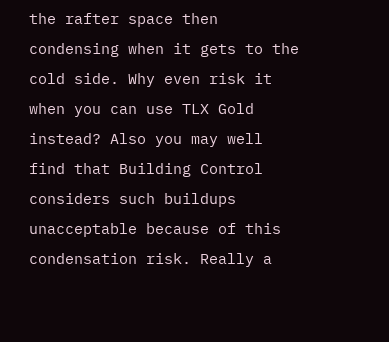the rafter space then condensing when it gets to the cold side. Why even risk it when you can use TLX Gold instead? Also you may well find that Building Control considers such buildups unacceptable because of this condensation risk. Really a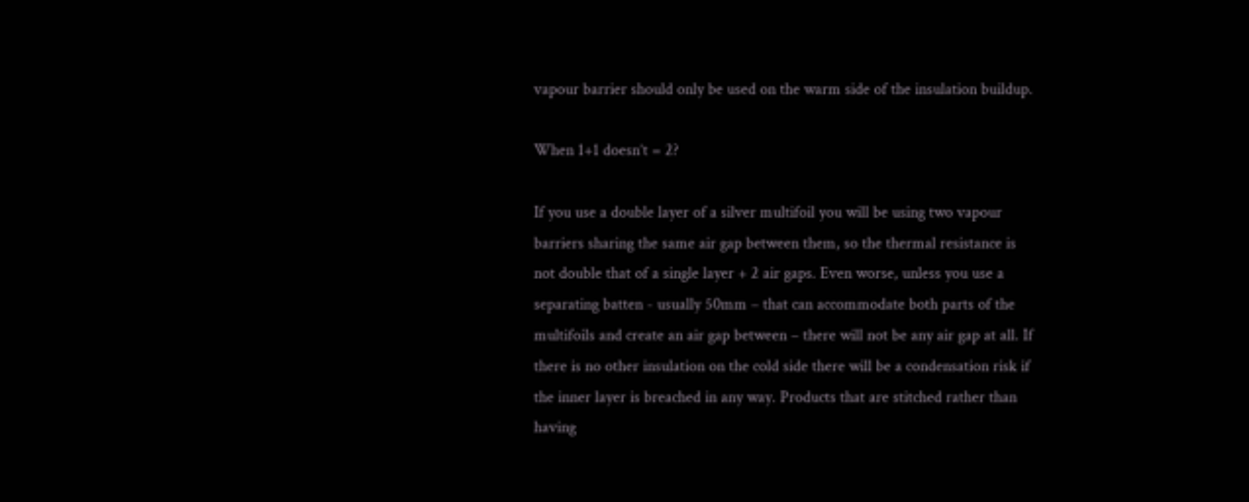vapour barrier should only be used on the warm side of the insulation buildup.

When 1+1 doesn’t = 2?

If you use a double layer of a silver multifoil you will be using two vapour barriers sharing the same air gap between them, so the thermal resistance is not double that of a single layer + 2 air gaps. Even worse, unless you use a separating batten - usually 50mm – that can accommodate both parts of the multifoils and create an air gap between – there will not be any air gap at all. If there is no other insulation on the cold side there will be a condensation risk if the inner layer is breached in any way. Products that are stitched rather than having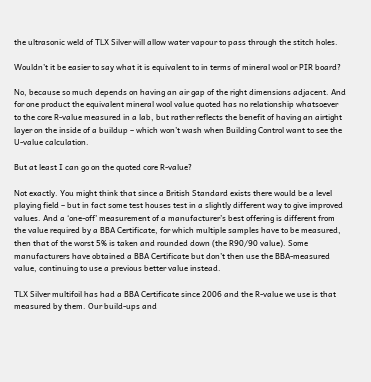the ultrasonic weld of TLX Silver will allow water vapour to pass through the stitch holes.

Wouldn’t it be easier to say what it is equivalent to in terms of mineral wool or PIR board?

No, because so much depends on having an air gap of the right dimensions adjacent. And for one product the equivalent mineral wool value quoted has no relationship whatsoever to the core R-value measured in a lab, but rather reflects the benefit of having an airtight layer on the inside of a buildup – which won’t wash when Building Control want to see the U-value calculation.

But at least I can go on the quoted core R-value?

Not exactly. You might think that since a British Standard exists there would be a level playing field – but in fact some test houses test in a slightly different way to give improved values. And a ‘one-off’ measurement of a manufacturer’s best offering is different from the value required by a BBA Certificate, for which multiple samples have to be measured, then that of the worst 5% is taken and rounded down (the R90/90 value). Some manufacturers have obtained a BBA Certificate but don’t then use the BBA-measured value, continuing to use a previous better value instead.

TLX Silver multifoil has had a BBA Certificate since 2006 and the R-value we use is that measured by them. Our build-ups and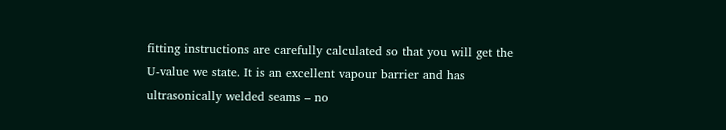fitting instructions are carefully calculated so that you will get the U-value we state. It is an excellent vapour barrier and has ultrasonically welded seams – no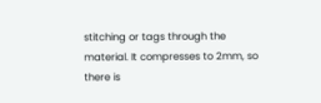stitching or tags through the material. It compresses to 2mm, so there is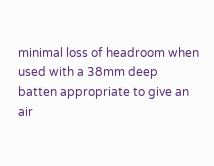minimal loss of headroom when used with a 38mm deep batten appropriate to give an air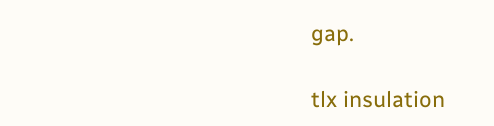gap.

tlx insulation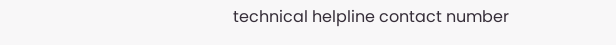technical helpline contact number